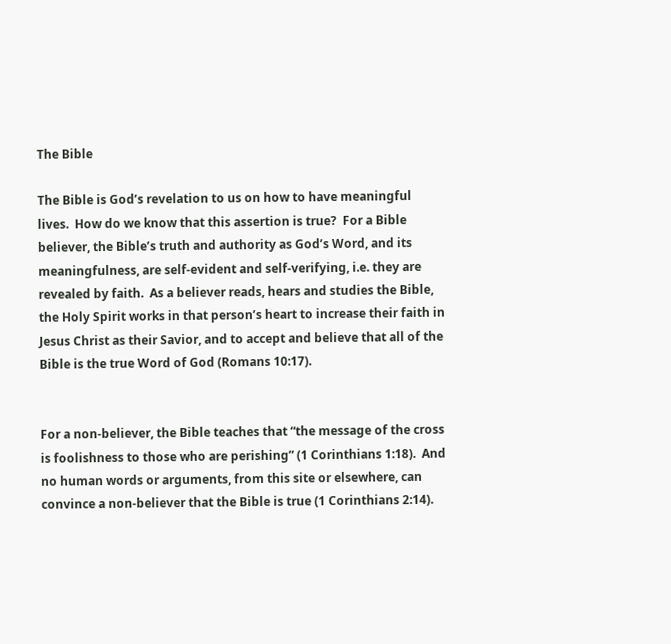The Bible

The Bible is God’s revelation to us on how to have meaningful lives.  How do we know that this assertion is true?  For a Bible believer, the Bible’s truth and authority as God’s Word, and its meaningfulness, are self-evident and self-verifying, i.e. they are revealed by faith.  As a believer reads, hears and studies the Bible, the Holy Spirit works in that person’s heart to increase their faith in Jesus Christ as their Savior, and to accept and believe that all of the Bible is the true Word of God (Romans 10:17).


For a non-believer, the Bible teaches that “the message of the cross is foolishness to those who are perishing” (1 Corinthians 1:18).  And no human words or arguments, from this site or elsewhere, can convince a non-believer that the Bible is true (1 Corinthians 2:14).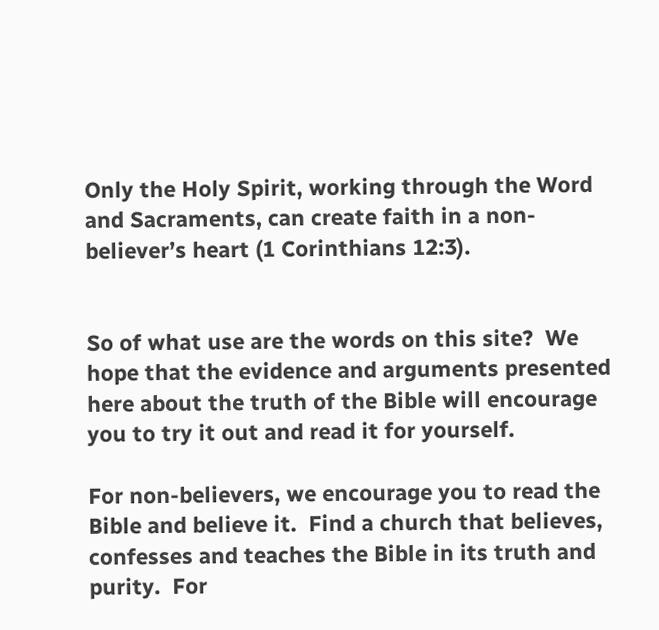Only the Holy Spirit, working through the Word and Sacraments, can create faith in a non-believer’s heart (1 Corinthians 12:3).


So of what use are the words on this site?  We hope that the evidence and arguments presented here about the truth of the Bible will encourage you to try it out and read it for yourself.

For non-believers, we encourage you to read the Bible and believe it.  Find a church that believes, confesses and teaches the Bible in its truth and purity.  For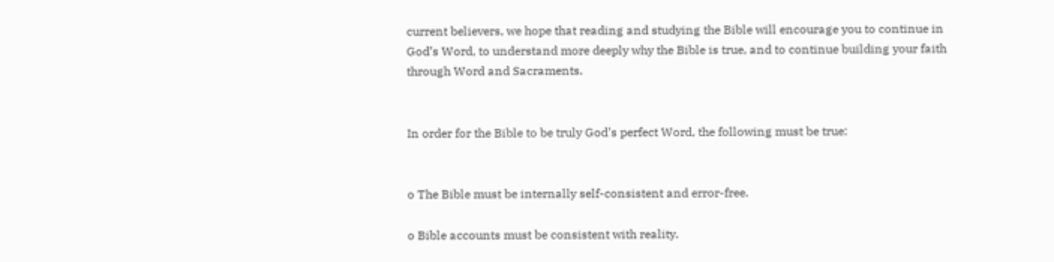current believers, we hope that reading and studying the Bible will encourage you to continue in God’s Word, to understand more deeply why the Bible is true, and to continue building your faith through Word and Sacraments.


In order for the Bible to be truly God’s perfect Word, the following must be true:


o The Bible must be internally self-consistent and error-free.

o Bible accounts must be consistent with reality.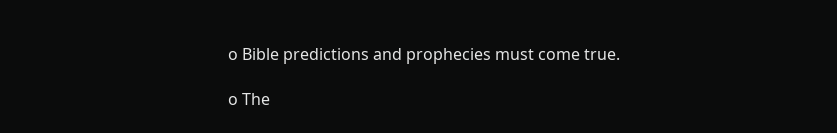o Bible predictions and prophecies must come true.

o The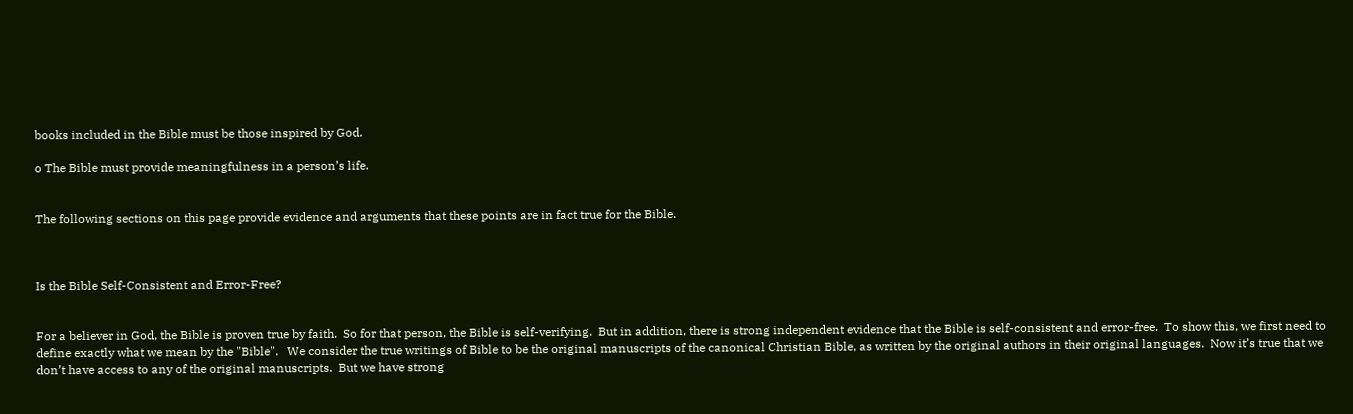books included in the Bible must be those inspired by God.

o The Bible must provide meaningfulness in a person’s life.


The following sections on this page provide evidence and arguments that these points are in fact true for the Bible.



Is the Bible Self-Consistent and Error-Free?


For a believer in God, the Bible is proven true by faith.  So for that person, the Bible is self-verifying.  But in addition, there is strong independent evidence that the Bible is self-consistent and error-free.  To show this, we first need to define exactly what we mean by the "Bible".   We consider the true writings of Bible to be the original manuscripts of the canonical Christian Bible, as written by the original authors in their original languages.  Now it’s true that we don’t have access to any of the original manuscripts.  But we have strong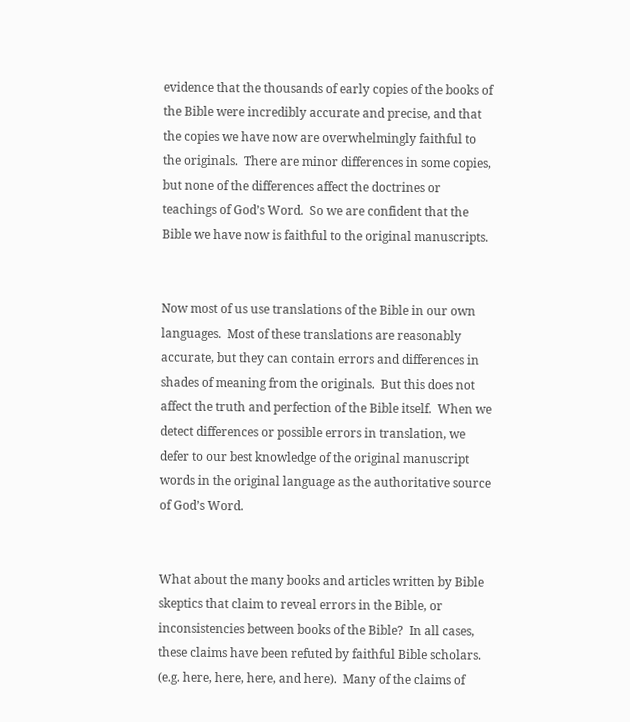evidence that the thousands of early copies of the books of the Bible were incredibly accurate and precise, and that the copies we have now are overwhelmingly faithful to the originals.  There are minor differences in some copies, but none of the differences affect the doctrines or teachings of God’s Word.  So we are confident that the Bible we have now is faithful to the original manuscripts.


Now most of us use translations of the Bible in our own languages.  Most of these translations are reasonably accurate, but they can contain errors and differences in shades of meaning from the originals.  But this does not affect the truth and perfection of the Bible itself.  When we detect differences or possible errors in translation, we defer to our best knowledge of the original manuscript words in the original language as the authoritative source of God’s Word.


What about the many books and articles written by Bible skeptics that claim to reveal errors in the Bible, or inconsistencies between books of the Bible?  In all cases, these claims have been refuted by faithful Bible scholars.  (e.g. here, here, here, and here).  Many of the claims of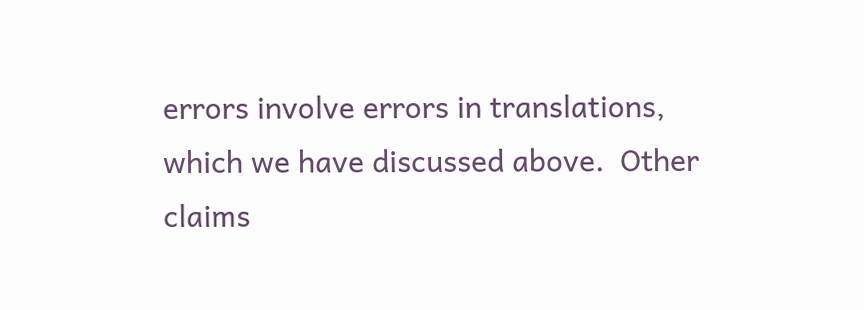errors involve errors in translations, which we have discussed above.  Other claims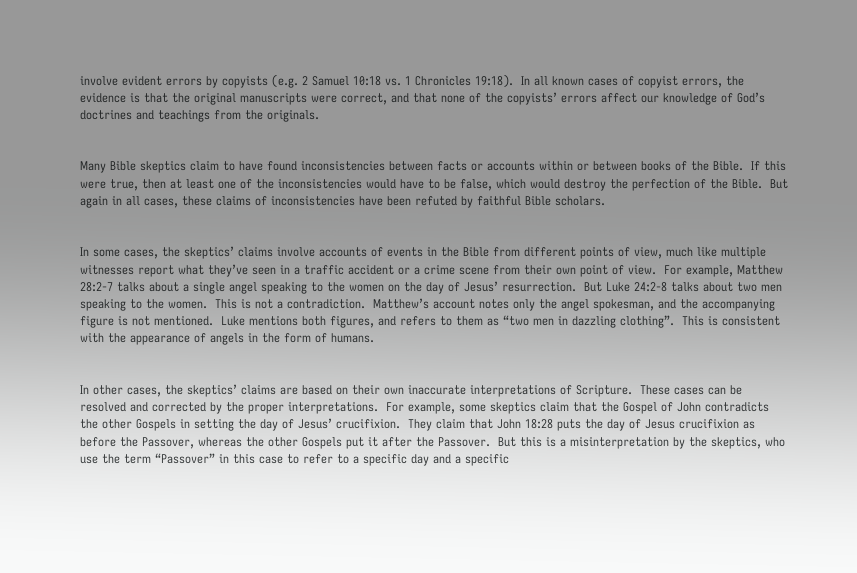involve evident errors by copyists (e.g. 2 Samuel 10:18 vs. 1 Chronicles 19:18).  In all known cases of copyist errors, the evidence is that the original manuscripts were correct, and that none of the copyists’ errors affect our knowledge of God’s doctrines and teachings from the originals.


Many Bible skeptics claim to have found inconsistencies between facts or accounts within or between books of the Bible.  If this were true, then at least one of the inconsistencies would have to be false, which would destroy the perfection of the Bible.  But again in all cases, these claims of inconsistencies have been refuted by faithful Bible scholars.


In some cases, the skeptics’ claims involve accounts of events in the Bible from different points of view, much like multiple witnesses report what they’ve seen in a traffic accident or a crime scene from their own point of view.  For example, Matthew 28:2-7 talks about a single angel speaking to the women on the day of Jesus’ resurrection.  But Luke 24:2-8 talks about two men speaking to the women.  This is not a contradiction.  Matthew’s account notes only the angel spokesman, and the accompanying figure is not mentioned.  Luke mentions both figures, and refers to them as “two men in dazzling clothing”.  This is consistent with the appearance of angels in the form of humans.


In other cases, the skeptics’ claims are based on their own inaccurate interpretations of Scripture.  These cases can be resolved and corrected by the proper interpretations.  For example, some skeptics claim that the Gospel of John contradicts the other Gospels in setting the day of Jesus’ crucifixion.  They claim that John 18:28 puts the day of Jesus crucifixion as before the Passover, whereas the other Gospels put it after the Passover.  But this is a misinterpretation by the skeptics, who use the term “Passover” in this case to refer to a specific day and a specific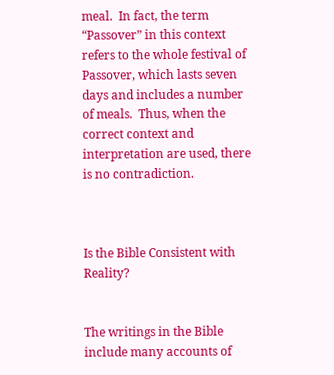meal.  In fact, the term “Passover” in this context refers to the whole festival of Passover, which lasts seven days and includes a number of meals.  Thus, when the correct context and interpretation are used, there is no contradiction.



Is the Bible Consistent with Reality?


The writings in the Bible include many accounts of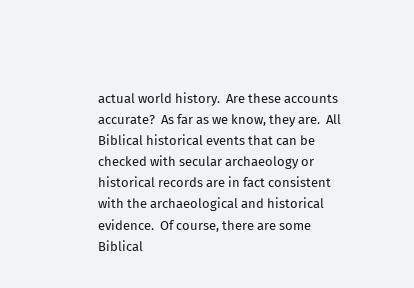actual world history.  Are these accounts accurate?  As far as we know, they are.  All Biblical historical events that can be checked with secular archaeology or historical records are in fact consistent with the archaeological and historical evidence.  Of course, there are some Biblical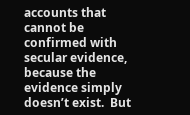accounts that cannot be confirmed with secular evidence, because the evidence simply doesn’t exist.  But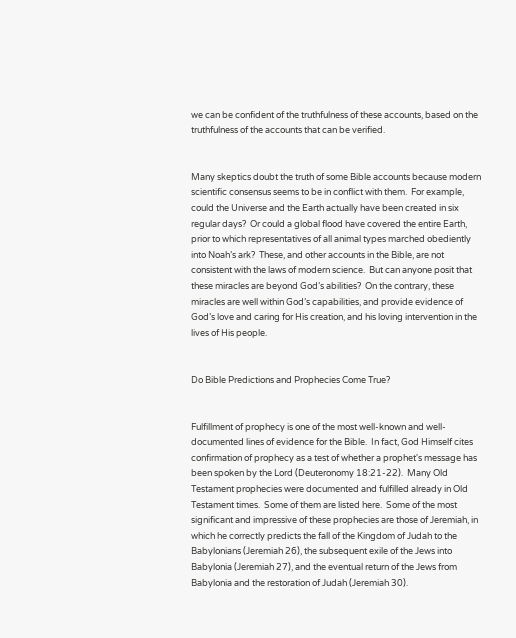we can be confident of the truthfulness of these accounts, based on the truthfulness of the accounts that can be verified.


Many skeptics doubt the truth of some Bible accounts because modern scientific consensus seems to be in conflict with them.  For example, could the Universe and the Earth actually have been created in six regular days?  Or could a global flood have covered the entire Earth, prior to which representatives of all animal types marched obediently into Noah’s ark?  These, and other accounts in the Bible, are not consistent with the laws of modern science.  But can anyone posit that these miracles are beyond God’s abilities?  On the contrary, these miracles are well within God’s capabilities, and provide evidence of God’s love and caring for His creation, and his loving intervention in the lives of His people.


Do Bible Predictions and Prophecies Come True?


Fulfillment of prophecy is one of the most well-known and well-documented lines of evidence for the Bible.  In fact, God Himself cites confirmation of prophecy as a test of whether a prophet's message has been spoken by the Lord (Deuteronomy 18:21-22).  Many Old Testament prophecies were documented and fulfilled already in Old Testament times.  Some of them are listed here.  Some of the most significant and impressive of these prophecies are those of Jeremiah, in which he correctly predicts the fall of the Kingdom of Judah to the Babylonians (Jeremiah 26), the subsequent exile of the Jews into Babylonia (Jeremiah 27), and the eventual return of the Jews from Babylonia and the restoration of Judah (Jeremiah 30).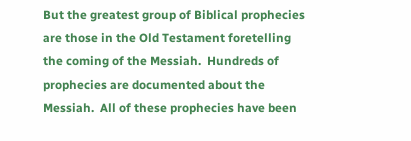But the greatest group of Biblical prophecies are those in the Old Testament foretelling the coming of the Messiah.  Hundreds of prophecies are documented about the Messiah.  All of these prophecies have been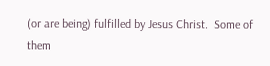(or are being) fulfilled by Jesus Christ.  Some of them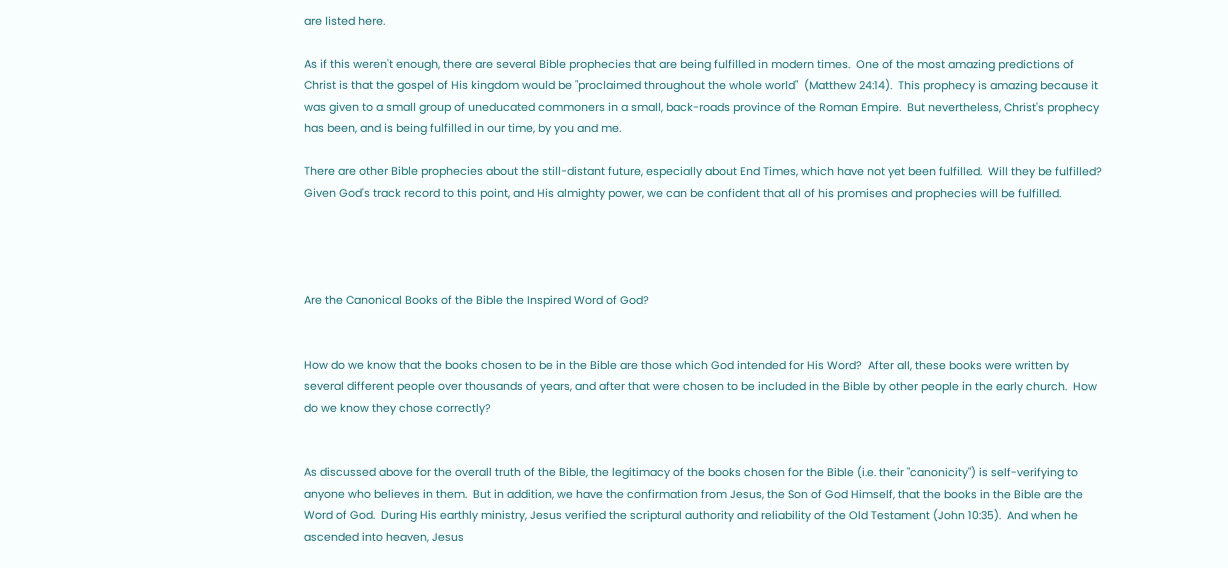are listed here.

As if this weren't enough, there are several Bible prophecies that are being fulfilled in modern times.  One of the most amazing predictions of Christ is that the gospel of His kingdom would be "proclaimed throughout the whole world"  (Matthew 24:14).  This prophecy is amazing because it was given to a small group of uneducated commoners in a small, back-roads province of the Roman Empire.  But nevertheless, Christ's prophecy has been, and is being fulfilled in our time, by you and me.

There are other Bible prophecies about the still-distant future, especially about End Times, which have not yet been fulfilled.  Will they be fulfilled?  Given God's track record to this point, and His almighty power, we can be confident that all of his promises and prophecies will be fulfilled.




Are the Canonical Books of the Bible the Inspired Word of God?


How do we know that the books chosen to be in the Bible are those which God intended for His Word?  After all, these books were written by several different people over thousands of years, and after that were chosen to be included in the Bible by other people in the early church.  How do we know they chose correctly?


As discussed above for the overall truth of the Bible, the legitimacy of the books chosen for the Bible (i.e. their "canonicity") is self-verifying to anyone who believes in them.  But in addition, we have the confirmation from Jesus, the Son of God Himself, that the books in the Bible are the Word of God.  During His earthly ministry, Jesus verified the scriptural authority and reliability of the Old Testament (John 10:35).  And when he ascended into heaven, Jesus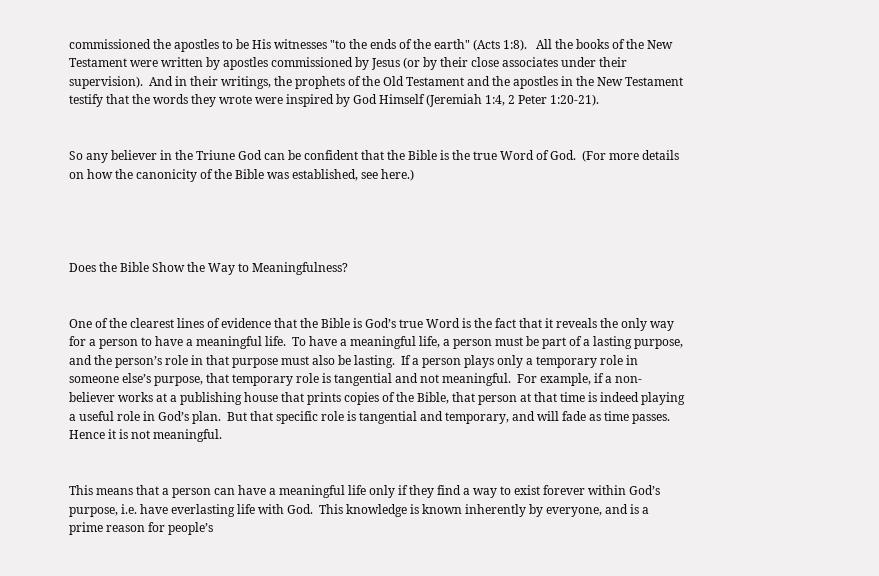commissioned the apostles to be His witnesses "to the ends of the earth" (Acts 1:8).   All the books of the New Testament were written by apostles commissioned by Jesus (or by their close associates under their supervision).  And in their writings, the prophets of the Old Testament and the apostles in the New Testament testify that the words they wrote were inspired by God Himself (Jeremiah 1:4, 2 Peter 1:20-21).


So any believer in the Triune God can be confident that the Bible is the true Word of God.  (For more details on how the canonicity of the Bible was established, see here.)




Does the Bible Show the Way to Meaningfulness?


One of the clearest lines of evidence that the Bible is God’s true Word is the fact that it reveals the only way for a person to have a meaningful life.  To have a meaningful life, a person must be part of a lasting purpose, and the person’s role in that purpose must also be lasting.  If a person plays only a temporary role in someone else’s purpose, that temporary role is tangential and not meaningful.  For example, if a non-believer works at a publishing house that prints copies of the Bible, that person at that time is indeed playing a useful role in God’s plan.  But that specific role is tangential and temporary, and will fade as time passes.  Hence it is not meaningful.


This means that a person can have a meaningful life only if they find a way to exist forever within God’s purpose, i.e. have everlasting life with God.  This knowledge is known inherently by everyone, and is a prime reason for people’s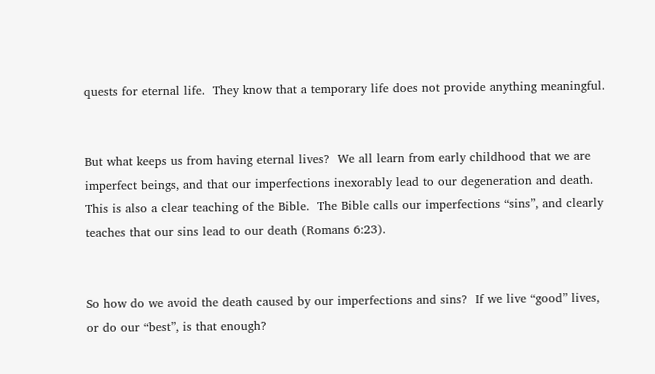quests for eternal life.  They know that a temporary life does not provide anything meaningful.


But what keeps us from having eternal lives?  We all learn from early childhood that we are imperfect beings, and that our imperfections inexorably lead to our degeneration and death.  This is also a clear teaching of the Bible.  The Bible calls our imperfections “sins”, and clearly teaches that our sins lead to our death (Romans 6:23).


So how do we avoid the death caused by our imperfections and sins?  If we live “good” lives, or do our “best”, is that enough?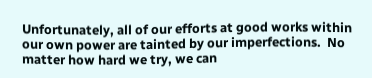Unfortunately, all of our efforts at good works within our own power are tainted by our imperfections.  No matter how hard we try, we can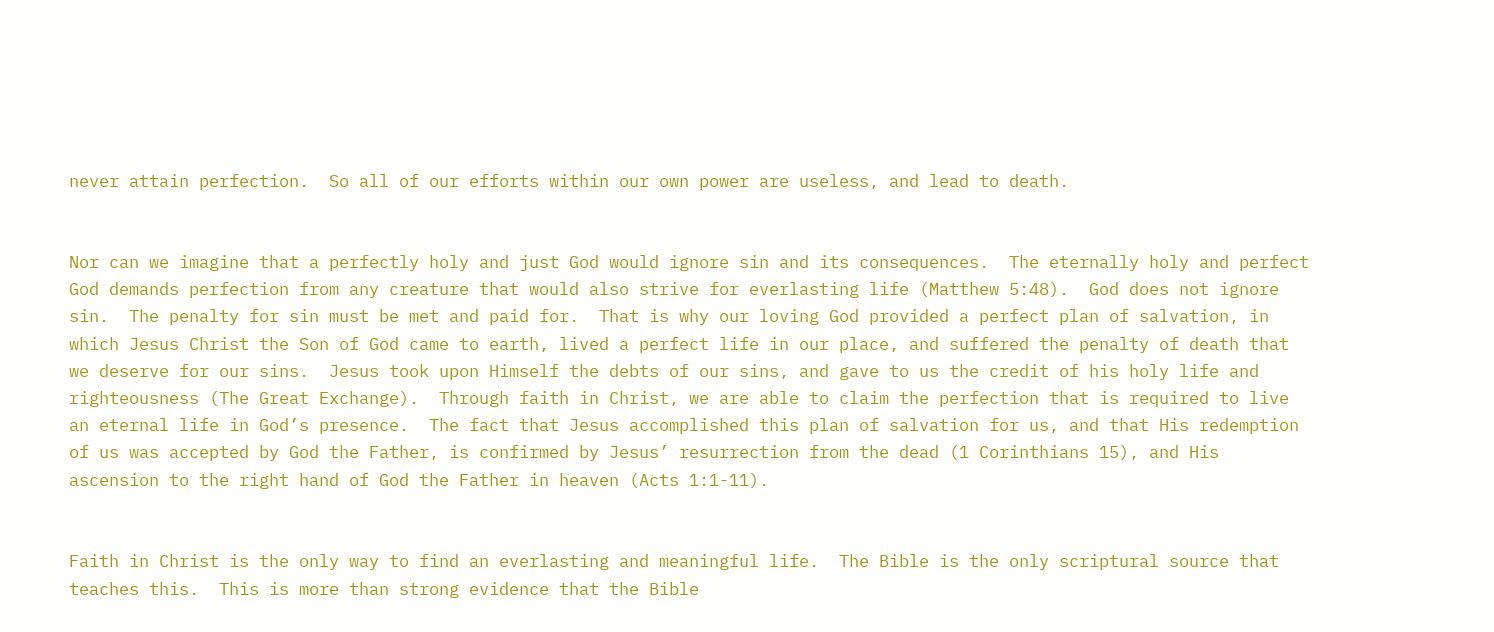never attain perfection.  So all of our efforts within our own power are useless, and lead to death.


Nor can we imagine that a perfectly holy and just God would ignore sin and its consequences.  The eternally holy and perfect God demands perfection from any creature that would also strive for everlasting life (Matthew 5:48).  God does not ignore sin.  The penalty for sin must be met and paid for.  That is why our loving God provided a perfect plan of salvation, in which Jesus Christ the Son of God came to earth, lived a perfect life in our place, and suffered the penalty of death that we deserve for our sins.  Jesus took upon Himself the debts of our sins, and gave to us the credit of his holy life and righteousness (The Great Exchange).  Through faith in Christ, we are able to claim the perfection that is required to live an eternal life in God’s presence.  The fact that Jesus accomplished this plan of salvation for us, and that His redemption of us was accepted by God the Father, is confirmed by Jesus’ resurrection from the dead (1 Corinthians 15), and His ascension to the right hand of God the Father in heaven (Acts 1:1-11).


Faith in Christ is the only way to find an everlasting and meaningful life.  The Bible is the only scriptural source that teaches this.  This is more than strong evidence that the Bible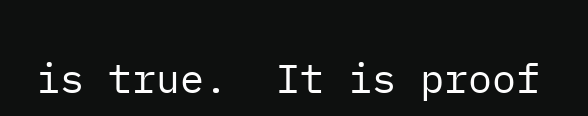is true.  It is proof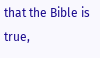that the Bible is true,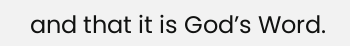and that it is God’s Word.